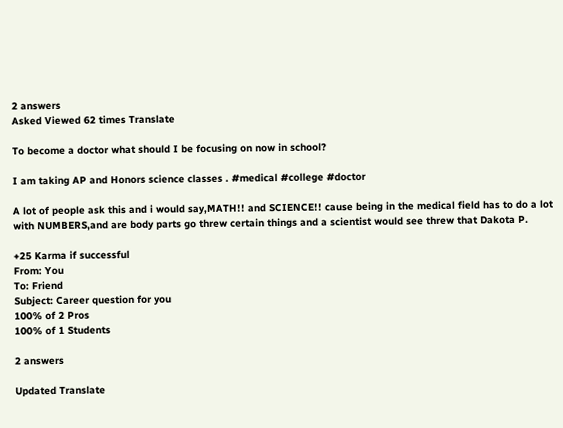2 answers
Asked Viewed 62 times Translate

To become a doctor what should I be focusing on now in school?

I am taking AP and Honors science classes . #medical #college #doctor

A lot of people ask this and i would say,MATH!! and SCIENCE!! cause being in the medical field has to do a lot with NUMBERS,and are body parts go threw certain things and a scientist would see threw that Dakota P.

+25 Karma if successful
From: You
To: Friend
Subject: Career question for you
100% of 2 Pros
100% of 1 Students

2 answers

Updated Translate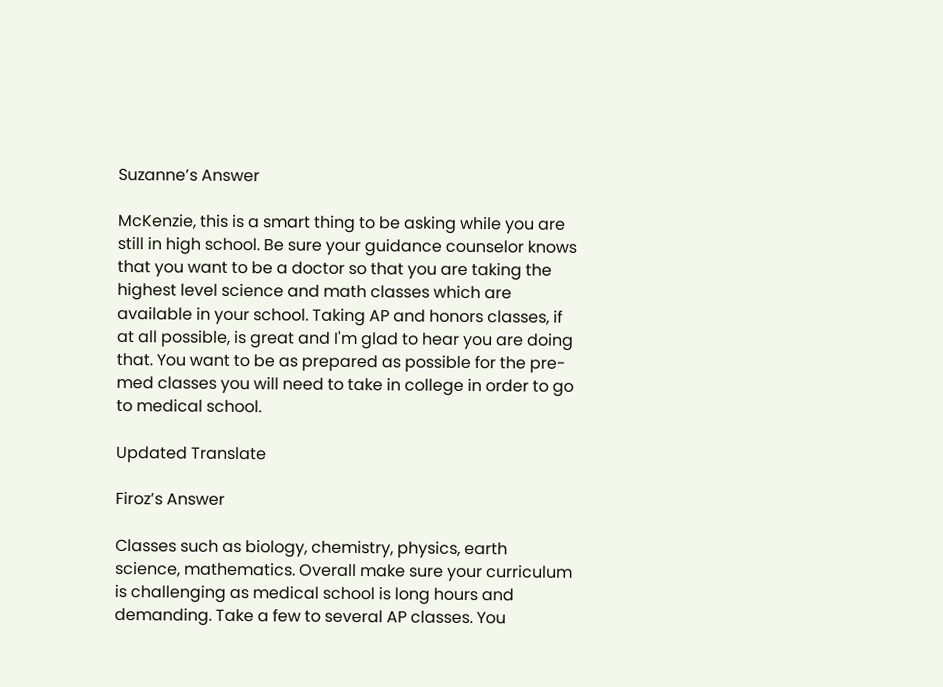Suzanne’s Answer

McKenzie, this is a smart thing to be asking while you are still in high school. Be sure your guidance counselor knows that you want to be a doctor so that you are taking the highest level science and math classes which are available in your school. Taking AP and honors classes, if at all possible, is great and I'm glad to hear you are doing that. You want to be as prepared as possible for the pre-med classes you will need to take in college in order to go to medical school.

Updated Translate

Firoz’s Answer

Classes such as biology, chemistry, physics, earth science, mathematics. Overall make sure your curriculum is challenging as medical school is long hours and demanding. Take a few to several AP classes. You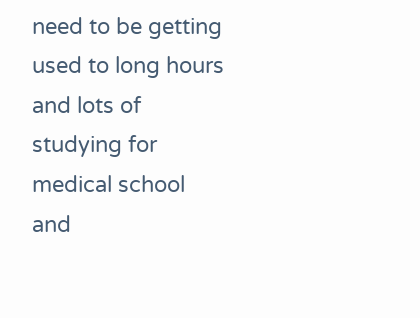need to be getting used to long hours and lots of studying for medical school and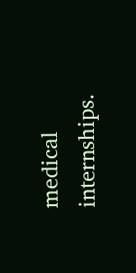medical internships.